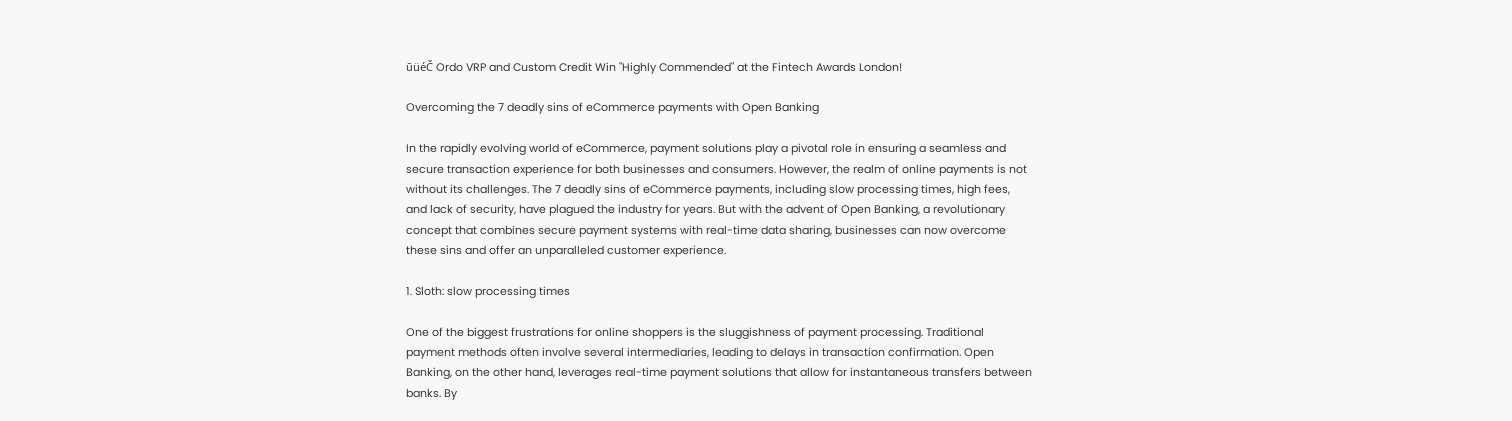ūüéČ Ordo VRP and Custom Credit Win "Highly Commended" at the Fintech Awards London!

Overcoming the 7 deadly sins of eCommerce payments with Open Banking

In the rapidly evolving world of eCommerce, payment solutions play a pivotal role in ensuring a seamless and secure transaction experience for both businesses and consumers. However, the realm of online payments is not without its challenges. The 7 deadly sins of eCommerce payments, including slow processing times, high fees, and lack of security, have plagued the industry for years. But with the advent of Open Banking, a revolutionary concept that combines secure payment systems with real-time data sharing, businesses can now overcome these sins and offer an unparalleled customer experience.

1. Sloth: slow processing times

One of the biggest frustrations for online shoppers is the sluggishness of payment processing. Traditional payment methods often involve several intermediaries, leading to delays in transaction confirmation. Open Banking, on the other hand, leverages real-time payment solutions that allow for instantaneous transfers between banks. By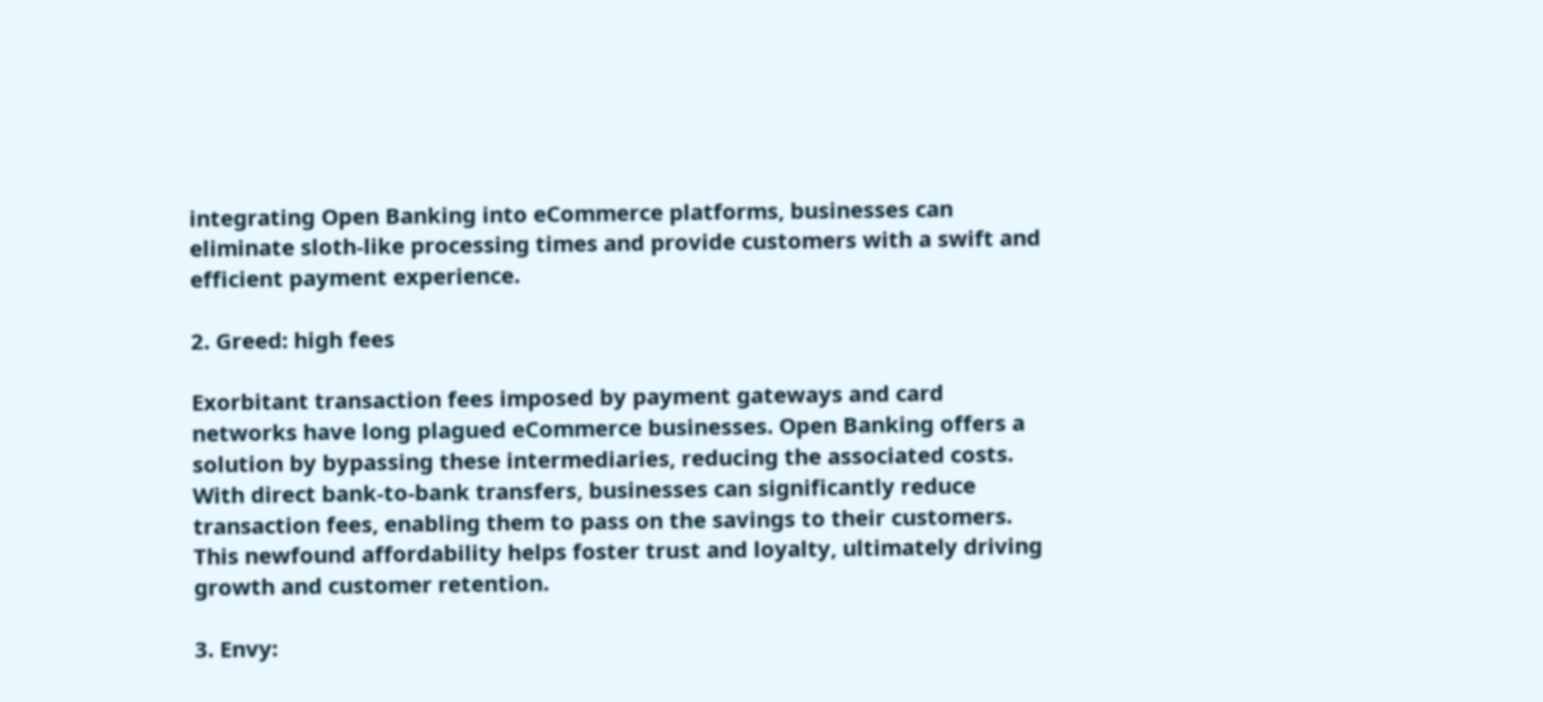integrating Open Banking into eCommerce platforms, businesses can eliminate sloth-like processing times and provide customers with a swift and efficient payment experience.

2. Greed: high fees

Exorbitant transaction fees imposed by payment gateways and card networks have long plagued eCommerce businesses. Open Banking offers a solution by bypassing these intermediaries, reducing the associated costs. With direct bank-to-bank transfers, businesses can significantly reduce transaction fees, enabling them to pass on the savings to their customers. This newfound affordability helps foster trust and loyalty, ultimately driving growth and customer retention.

3. Envy: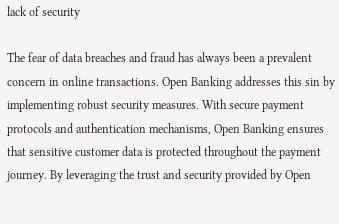lack of security

The fear of data breaches and fraud has always been a prevalent concern in online transactions. Open Banking addresses this sin by implementing robust security measures. With secure payment protocols and authentication mechanisms, Open Banking ensures that sensitive customer data is protected throughout the payment journey. By leveraging the trust and security provided by Open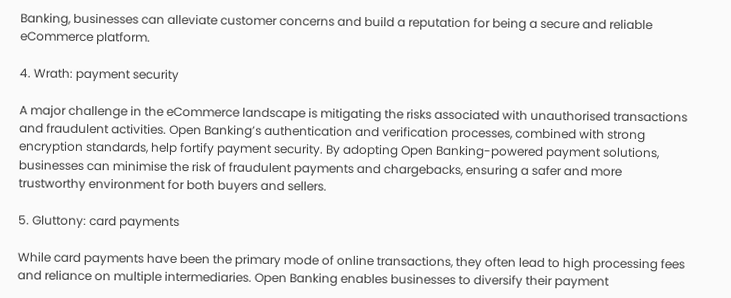Banking, businesses can alleviate customer concerns and build a reputation for being a secure and reliable eCommerce platform.

4. Wrath: payment security

A major challenge in the eCommerce landscape is mitigating the risks associated with unauthorised transactions and fraudulent activities. Open Banking’s authentication and verification processes, combined with strong encryption standards, help fortify payment security. By adopting Open Banking-powered payment solutions, businesses can minimise the risk of fraudulent payments and chargebacks, ensuring a safer and more trustworthy environment for both buyers and sellers.

5. Gluttony: card payments

While card payments have been the primary mode of online transactions, they often lead to high processing fees and reliance on multiple intermediaries. Open Banking enables businesses to diversify their payment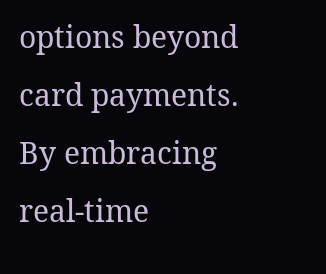options beyond card payments. By embracing real-time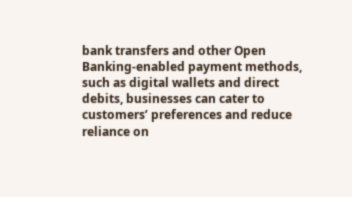bank transfers and other Open Banking-enabled payment methods, such as digital wallets and direct debits, businesses can cater to customers’ preferences and reduce reliance on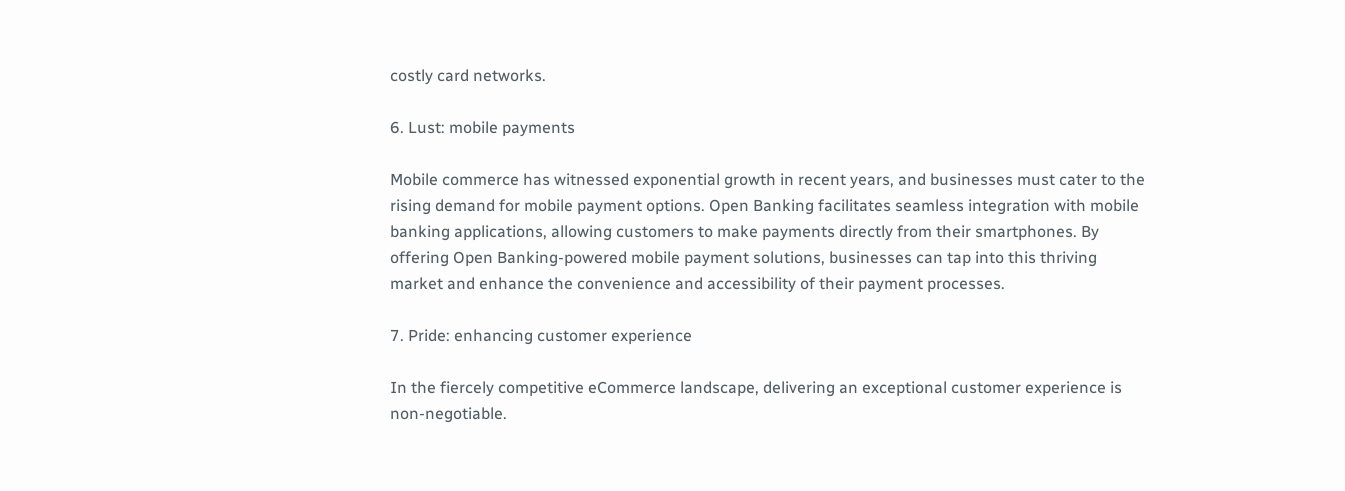costly card networks.

6. Lust: mobile payments

Mobile commerce has witnessed exponential growth in recent years, and businesses must cater to the rising demand for mobile payment options. Open Banking facilitates seamless integration with mobile banking applications, allowing customers to make payments directly from their smartphones. By offering Open Banking-powered mobile payment solutions, businesses can tap into this thriving market and enhance the convenience and accessibility of their payment processes.

7. Pride: enhancing customer experience

In the fiercely competitive eCommerce landscape, delivering an exceptional customer experience is non-negotiable.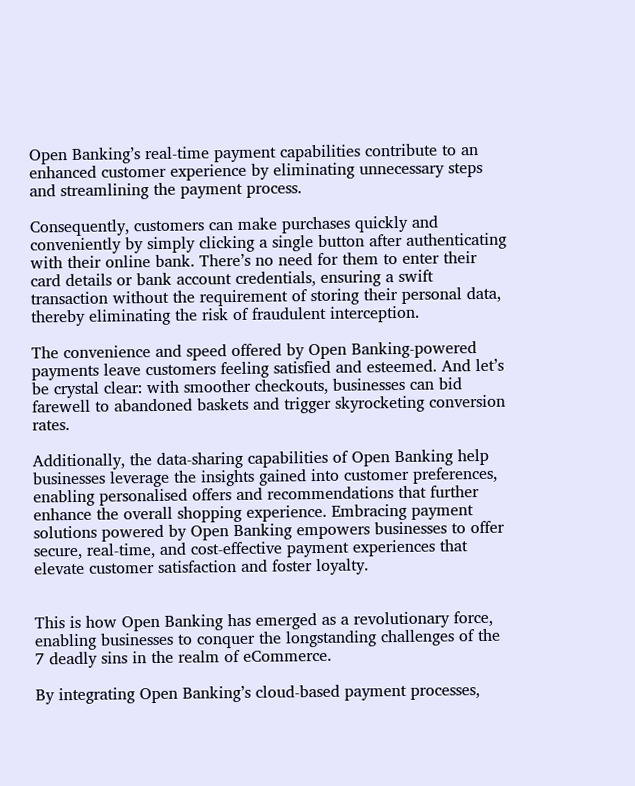Open Banking’s real-time payment capabilities contribute to an enhanced customer experience by eliminating unnecessary steps and streamlining the payment process.

Consequently, customers can make purchases quickly and conveniently by simply clicking a single button after authenticating with their online bank. There’s no need for them to enter their card details or bank account credentials, ensuring a swift transaction without the requirement of storing their personal data, thereby eliminating the risk of fraudulent interception.

The convenience and speed offered by Open Banking-powered payments leave customers feeling satisfied and esteemed. And let’s be crystal clear: with smoother checkouts, businesses can bid farewell to abandoned baskets and trigger skyrocketing conversion rates.

Additionally, the data-sharing capabilities of Open Banking help businesses leverage the insights gained into customer preferences, enabling personalised offers and recommendations that further enhance the overall shopping experience. Embracing payment solutions powered by Open Banking empowers businesses to offer secure, real-time, and cost-effective payment experiences that elevate customer satisfaction and foster loyalty.


This is how Open Banking has emerged as a revolutionary force, enabling businesses to conquer the longstanding challenges of the 7 deadly sins in the realm of eCommerce.

By integrating Open Banking’s cloud-based payment processes,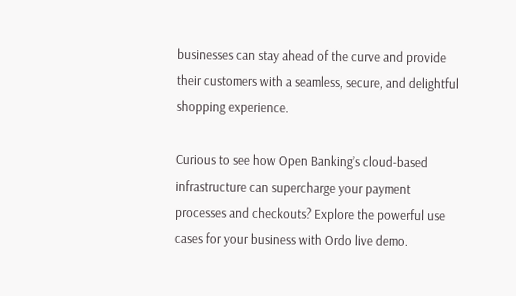businesses can stay ahead of the curve and provide their customers with a seamless, secure, and delightful shopping experience.

Curious to see how Open Banking’s cloud-based infrastructure can supercharge your payment processes and checkouts? Explore the powerful use cases for your business with Ordo live demo.